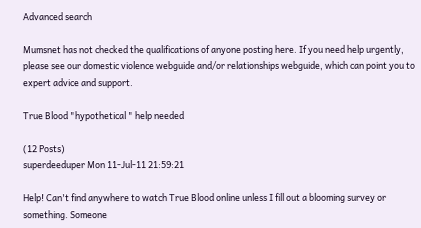Advanced search

Mumsnet has not checked the qualifications of anyone posting here. If you need help urgently, please see our domestic violence webguide and/or relationships webguide, which can point you to expert advice and support.

True Blood "hypothetical " help needed

(12 Posts)
superdeeduper Mon 11-Jul-11 21:59:21

Help! Can't find anywhere to watch True Blood online unless I fill out a blooming survey or something. Someone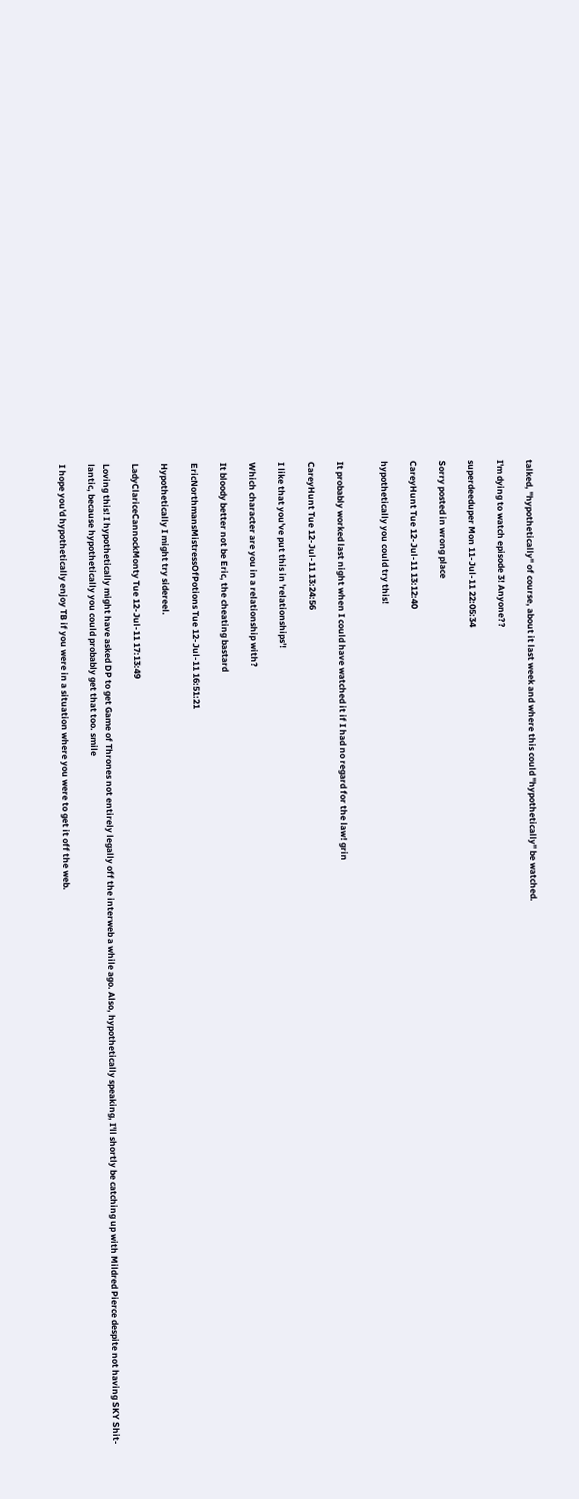talked, "hypothetically" of course, about it last week and where this could "hypothetically" be watched.

I'm dying to watch episode 3! Anyone??

superdeeduper Mon 11-Jul-11 22:05:34

Sorry posted in wrong place

CareyHunt Tue 12-Jul-11 13:12:40

hypothetically you could try this!


It probably worked last night when I could have watched it if I had no regard for the law! grin

CareyHunt Tue 12-Jul-11 13:24:56

I like that you've put this in 'relationships'!

Which character are you in a relationship with?

It bloody better not be Eric, the cheating bastard

EricNorthmansMistressOfPotions Tue 12-Jul-11 16:51:21

Hypothetically I might try sidereel.

LadyClariceCannockMonty Tue 12-Jul-11 17:13:49

Loving this! I hypothetically might have asked DP to get Game of Thrones not entirely legally off the interweb a while ago. Also, hypothetically speaking, I'll shortly be catching up with Mildred Pierce despite not having SKY Shit-lantic, because hypothetically you could probably get that too. smile

I hope you'd hypothetically enjoy TB if you were in a situation where you were to get it off the web.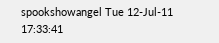spookshowangel Tue 12-Jul-11 17:33:41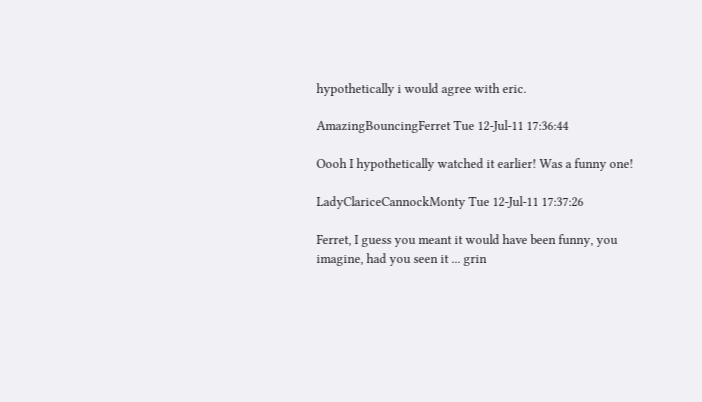hypothetically i would agree with eric.

AmazingBouncingFerret Tue 12-Jul-11 17:36:44

Oooh I hypothetically watched it earlier! Was a funny one!

LadyClariceCannockMonty Tue 12-Jul-11 17:37:26

Ferret, I guess you meant it would have been funny, you imagine, had you seen it ... grin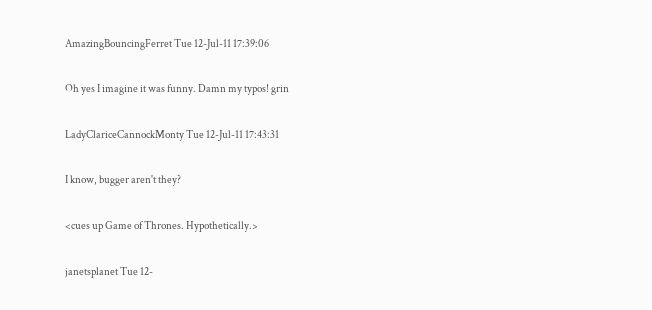AmazingBouncingFerret Tue 12-Jul-11 17:39:06

Oh yes I imagine it was funny. Damn my typos! grin

LadyClariceCannockMonty Tue 12-Jul-11 17:43:31

I know, bugger aren't they?

<cues up Game of Thrones. Hypothetically.>

janetsplanet Tue 12-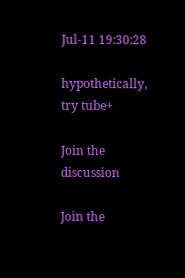Jul-11 19:30:28

hypothetically, try tube+

Join the discussion

Join the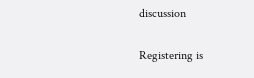discussion

Registering is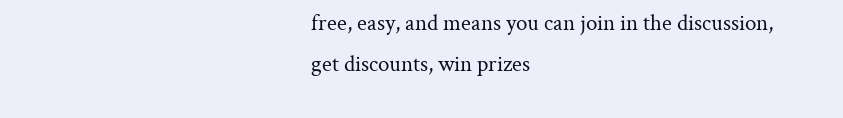free, easy, and means you can join in the discussion, get discounts, win prizes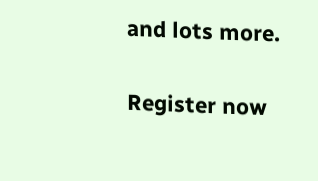and lots more.

Register now